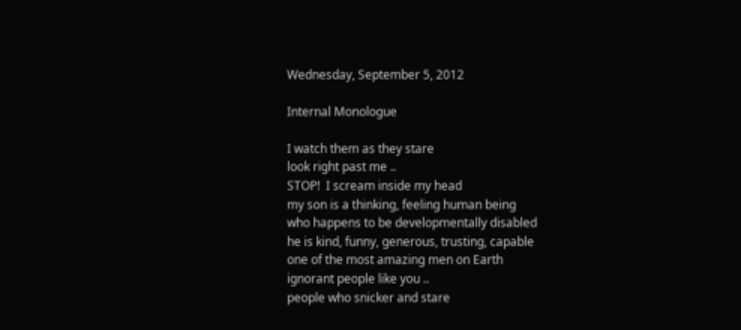Wednesday, September 5, 2012

Internal Monologue

I watch them as they stare
look right past me ..
STOP!  I scream inside my head
my son is a thinking, feeling human being
who happens to be developmentally disabled
he is kind, funny, generous, trusting, capable
one of the most amazing men on Earth
ignorant people like you ..
people who snicker and stare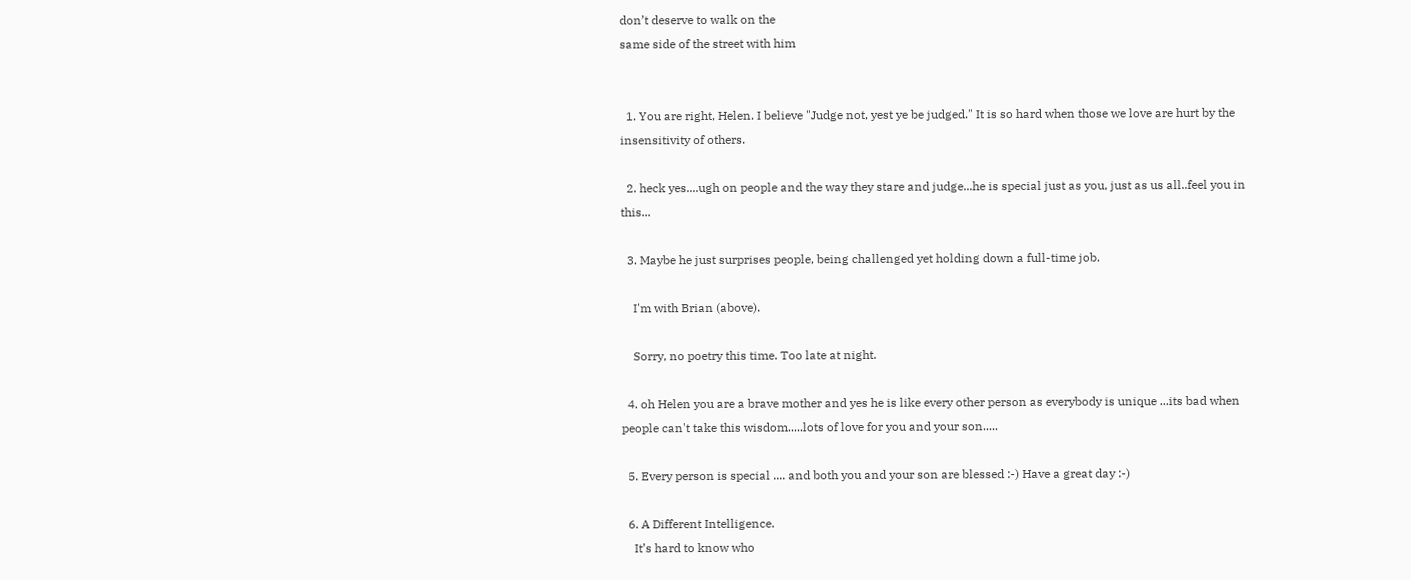don’t deserve to walk on the
same side of the street with him


  1. You are right, Helen. I believe "Judge not, yest ye be judged." It is so hard when those we love are hurt by the insensitivity of others.

  2. heck yes....ugh on people and the way they stare and judge...he is special just as you, just as us all..feel you in this...

  3. Maybe he just surprises people, being challenged yet holding down a full-time job.

    I'm with Brian (above).

    Sorry, no poetry this time. Too late at night.

  4. oh Helen you are a brave mother and yes he is like every other person as everybody is unique ...its bad when people can't take this wisdom.....lots of love for you and your son.....

  5. Every person is special .... and both you and your son are blessed :-) Have a great day :-)

  6. A Different Intelligence.
    It’s hard to know who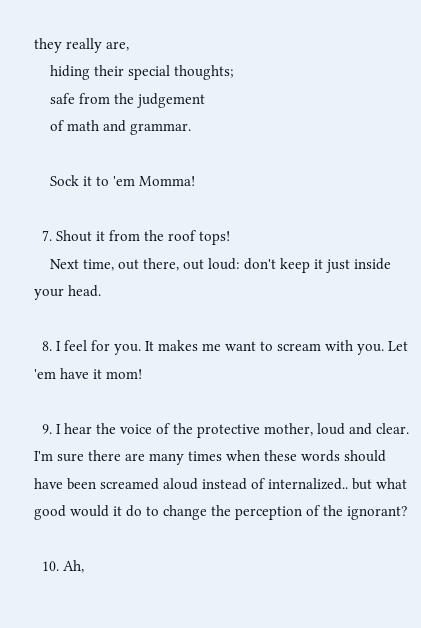they really are,
    hiding their special thoughts;
    safe from the judgement
    of math and grammar.

    Sock it to 'em Momma!

  7. Shout it from the roof tops!
    Next time, out there, out loud: don't keep it just inside your head.

  8. I feel for you. It makes me want to scream with you. Let 'em have it mom!

  9. I hear the voice of the protective mother, loud and clear. I'm sure there are many times when these words should have been screamed aloud instead of internalized.. but what good would it do to change the perception of the ignorant?

  10. Ah,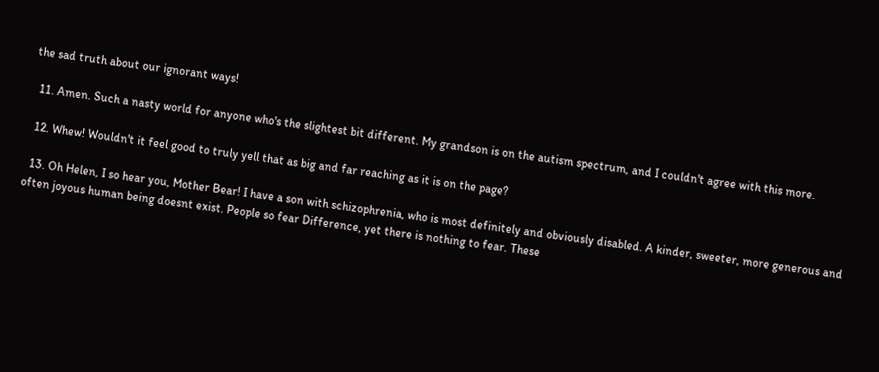the sad truth about our ignorant ways!

  11. Amen. Such a nasty world for anyone who's the slightest bit different. My grandson is on the autism spectrum, and I couldn't agree with this more.

  12. Whew! Wouldn't it feel good to truly yell that as big and far reaching as it is on the page?

  13. Oh Helen, I so hear you, Mother Bear! I have a son with schizophrenia, who is most definitely and obviously disabled. A kinder, sweeter, more generous and often joyous human being doesnt exist. People so fear Difference, yet there is nothing to fear. These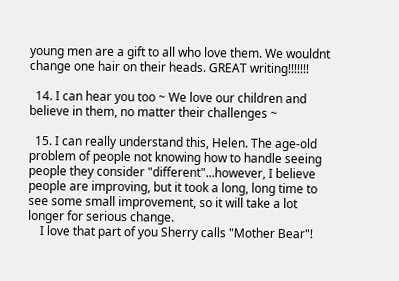young men are a gift to all who love them. We wouldnt change one hair on their heads. GREAT writing!!!!!!!

  14. I can hear you too ~ We love our children and believe in them, no matter their challenges ~

  15. I can really understand this, Helen. The age-old problem of people not knowing how to handle seeing people they consider "different"...however, I believe people are improving, but it took a long, long time to see some small improvement, so it will take a lot longer for serious change.
    I love that part of you Sherry calls "Mother Bear"!